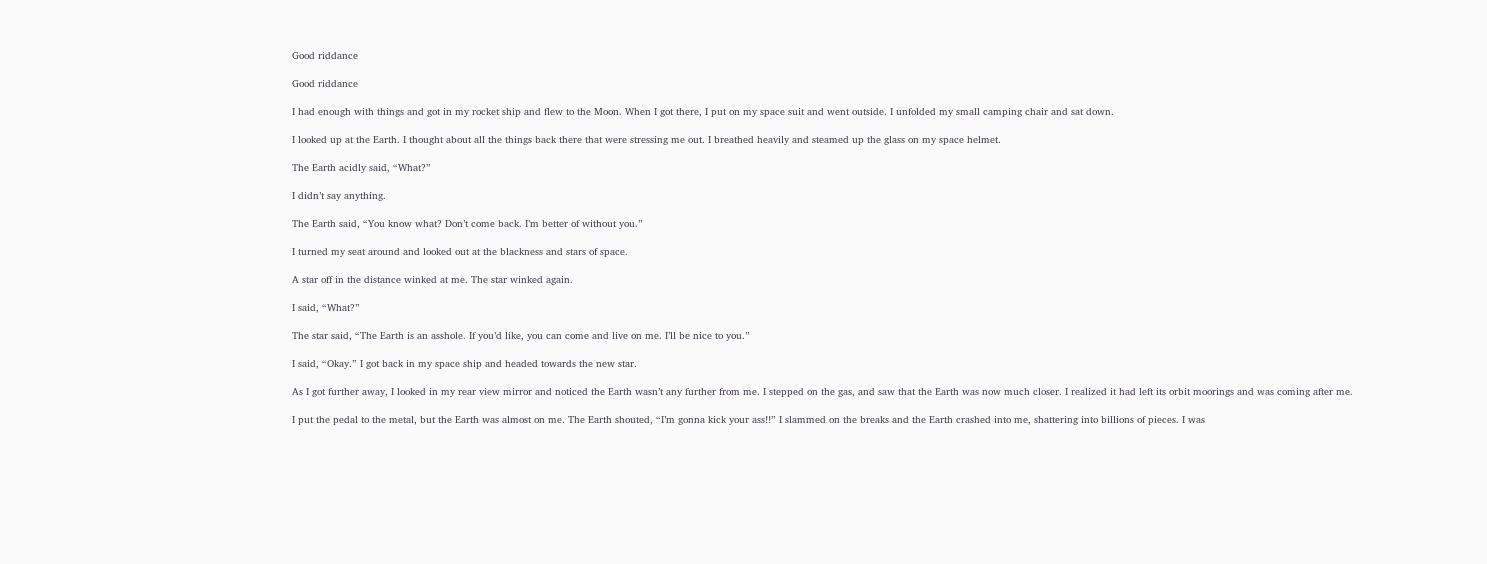Good riddance

Good riddance

I had enough with things and got in my rocket ship and flew to the Moon. When I got there, I put on my space suit and went outside. I unfolded my small camping chair and sat down.

I looked up at the Earth. I thought about all the things back there that were stressing me out. I breathed heavily and steamed up the glass on my space helmet.

The Earth acidly said, “What?”

I didn’t say anything.

The Earth said, “You know what? Don’t come back. I’m better of without you.”

I turned my seat around and looked out at the blackness and stars of space.

A star off in the distance winked at me. The star winked again.

I said, “What?”

The star said, “The Earth is an asshole. If you’d like, you can come and live on me. I’ll be nice to you.”

I said, “Okay.” I got back in my space ship and headed towards the new star.

As I got further away, I looked in my rear view mirror and noticed the Earth wasn’t any further from me. I stepped on the gas, and saw that the Earth was now much closer. I realized it had left its orbit moorings and was coming after me.

I put the pedal to the metal, but the Earth was almost on me. The Earth shouted, “I’m gonna kick your ass!!” I slammed on the breaks and the Earth crashed into me, shattering into billions of pieces. I was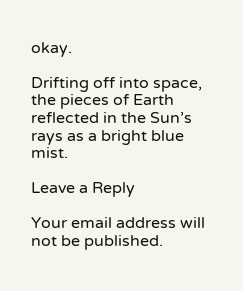okay.

Drifting off into space, the pieces of Earth reflected in the Sun’s rays as a bright blue mist.

Leave a Reply

Your email address will not be published.